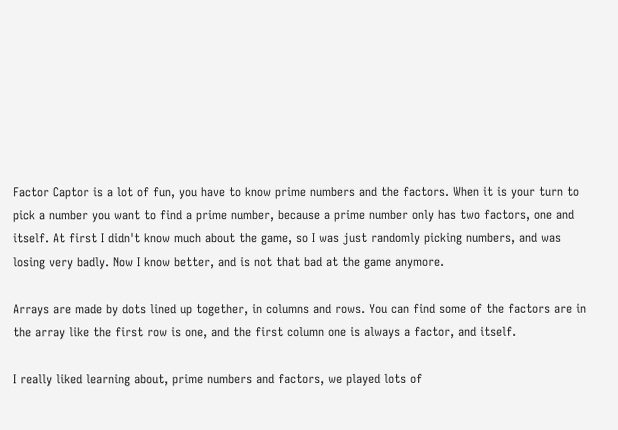Factor Captor is a lot of fun, you have to know prime numbers and the factors. When it is your turn to pick a number you want to find a prime number, because a prime number only has two factors, one and itself. At first I didn't know much about the game, so I was just randomly picking numbers, and was losing very badly. Now I know better, and is not that bad at the game anymore.

Arrays are made by dots lined up together, in columns and rows. You can find some of the factors are in the array like the first row is one, and the first column one is always a factor, and itself.

I really liked learning about, prime numbers and factors, we played lots of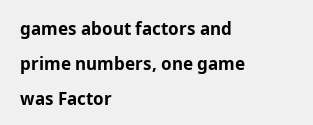games about factors and prime numbers, one game was Factor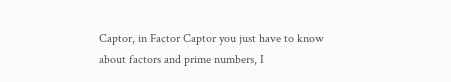Captor, in Factor Captor you just have to know about factors and prime numbers, I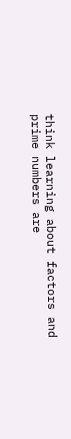think learning about factors and prime numbers are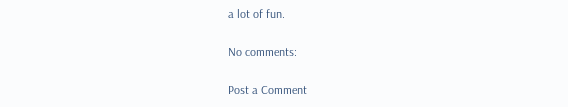a lot of fun.

No comments:

Post a Comment